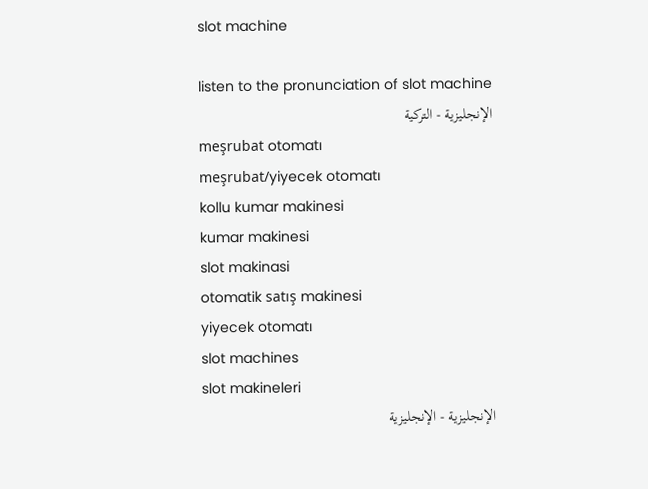slot machine

listen to the pronunciation of slot machine
الإنجليزية - التركية
meşrubat otomatı
meşrubat/yiyecek otomatı
kollu kumar makinesi
kumar makinesi
slot makinasi
otomatik satış makinesi
yiyecek otomatı
slot machines
slot makineleri
الإنجليزية - الإنجليزية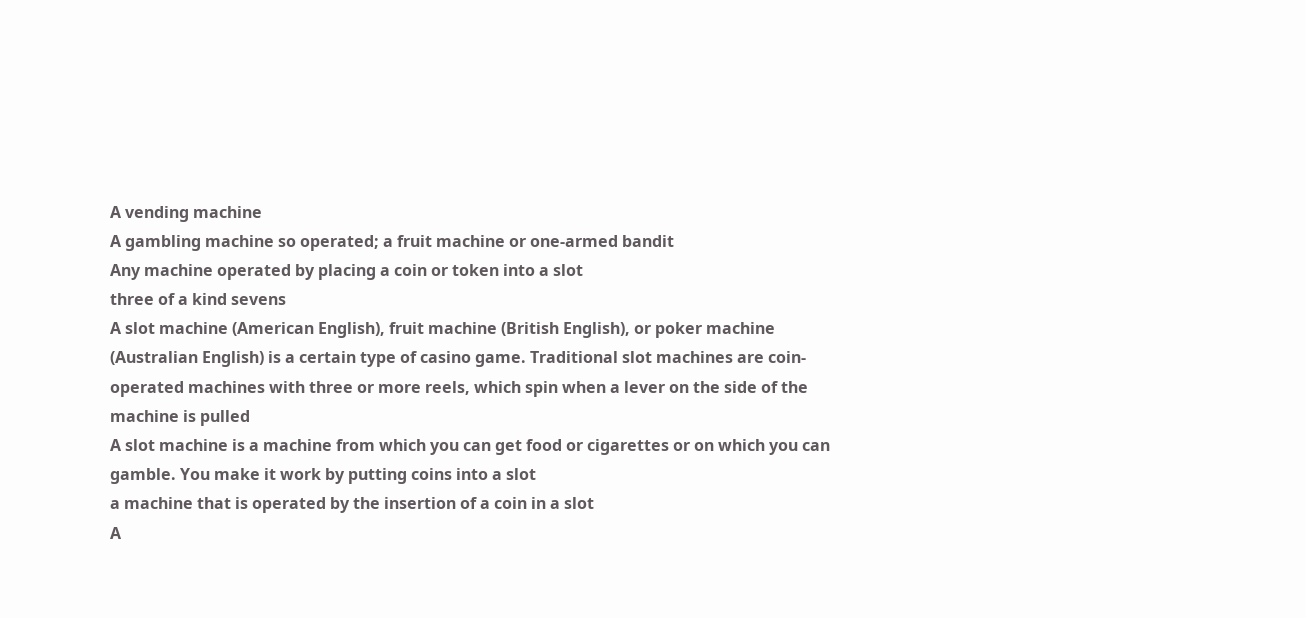A vending machine
A gambling machine so operated; a fruit machine or one-armed bandit
Any machine operated by placing a coin or token into a slot
three of a kind sevens
A slot machine (American English), fruit machine (British English), or poker machine (Australian English) is a certain type of casino game. Traditional slot machines are coin-operated machines with three or more reels, which spin when a lever on the side of the machine is pulled
A slot machine is a machine from which you can get food or cigarettes or on which you can gamble. You make it work by putting coins into a slot
a machine that is operated by the insertion of a coin in a slot
A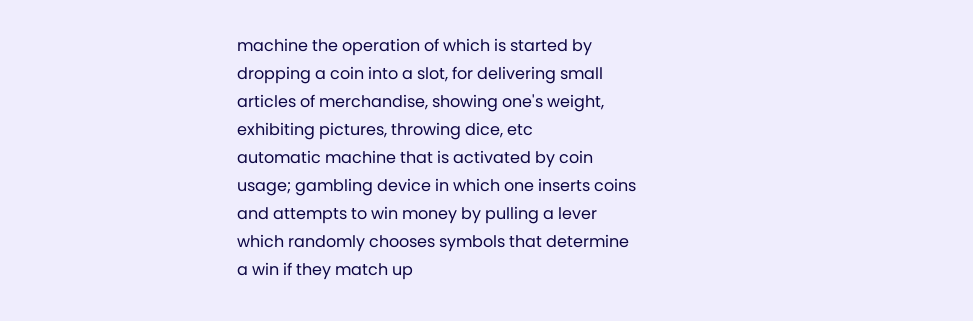machine the operation of which is started by dropping a coin into a slot, for delivering small articles of merchandise, showing one's weight, exhibiting pictures, throwing dice, etc
automatic machine that is activated by coin usage; gambling device in which one inserts coins and attempts to win money by pulling a lever which randomly chooses symbols that determine a win if they match up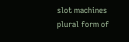slot machines
plural form of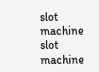slot machine
slot machine